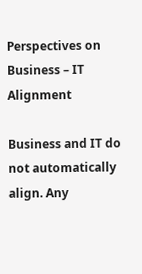Perspectives on Business – IT Alignment

Business and IT do not automatically align. Any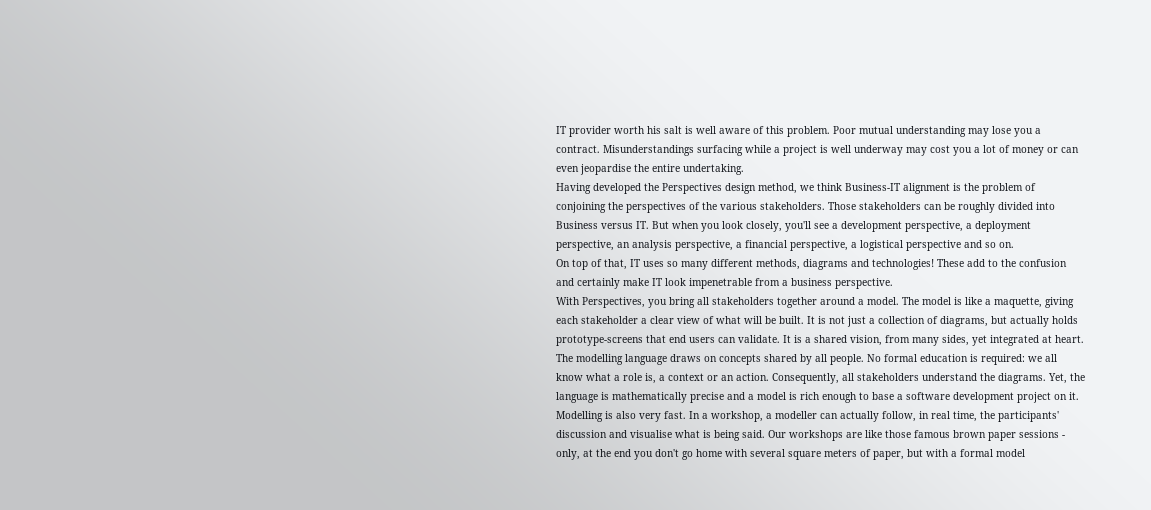IT provider worth his salt is well aware of this problem. Poor mutual understanding may lose you a contract. Misunderstandings surfacing while a project is well underway may cost you a lot of money or can even jeopardise the entire undertaking.
Having developed the Perspectives design method, we think Business-IT alignment is the problem of conjoining the perspectives of the various stakeholders. Those stakeholders can be roughly divided into Business versus IT. But when you look closely, you'll see a development perspective, a deployment perspective, an analysis perspective, a financial perspective, a logistical perspective and so on.
On top of that, IT uses so many different methods, diagrams and technologies! These add to the confusion and certainly make IT look impenetrable from a business perspective.
With Perspectives, you bring all stakeholders together around a model. The model is like a maquette, giving each stakeholder a clear view of what will be built. It is not just a collection of diagrams, but actually holds prototype-screens that end users can validate. It is a shared vision, from many sides, yet integrated at heart.
The modelling language draws on concepts shared by all people. No formal education is required: we all know what a role is, a context or an action. Consequently, all stakeholders understand the diagrams. Yet, the language is mathematically precise and a model is rich enough to base a software development project on it.
Modelling is also very fast. In a workshop, a modeller can actually follow, in real time, the participants' discussion and visualise what is being said. Our workshops are like those famous brown paper sessions - only, at the end you don't go home with several square meters of paper, but with a formal model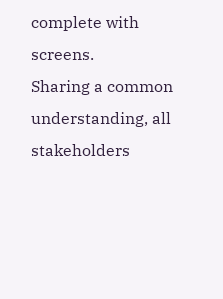complete with screens.
Sharing a common understanding, all stakeholders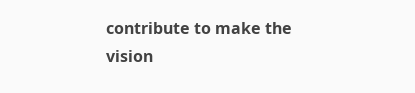contribute to make the vision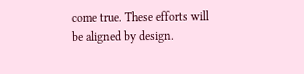come true. These efforts will be aligned by design.